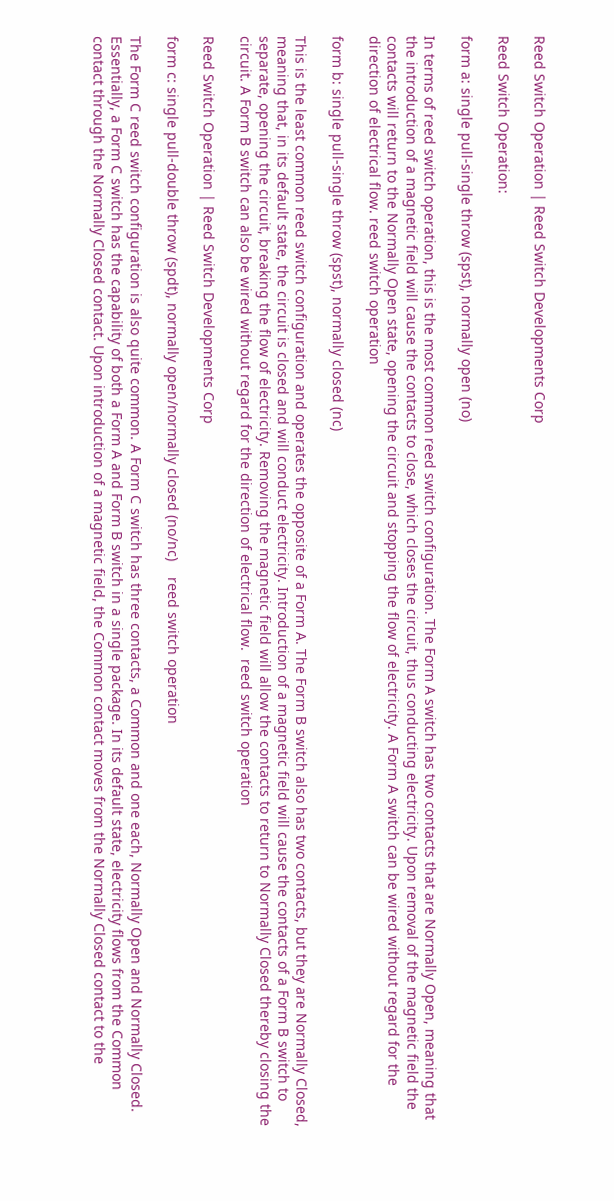Reed Switch Operation | Reed Switch Developments Corp

Reed Switch Operation:

form a: single pull-single throw (spst), normally open (no)

In terms of reed switch operation, this is the most common reed switch configuration. The Form A switch has two contacts that are Normally Open, meaning that the introduction of a magnetic field will cause the contacts to close, which closes the circuit, thus conducting electricity. Upon removal of the magnetic field the contacts will return to the Normally Open state, opening the circuit and stopping the flow of electricity. A Form A switch can be wired without regard for the direction of electrical flow. reed switch operation

form b: single pull-single throw (spst), normally closed (nc)

This is the least common reed switch configuration and operates the opposite of a Form A. The Form B switch also has two contacts, but they are Normally Closed, meaning that, in its default state, the circuit is closed and will conduct electricity. Introduction of a magnetic field will cause the contacts of a Form B switch to separate, opening the circuit, breaking the flow of electricity. Removing the magnetic field will allow the contacts to return to Normally Closed thereby closing the circuit. A Form B switch can also be wired without regard for the direction of electrical flow.  reed switch operation

Reed Switch Operation | Reed Switch Developments Corp

form c: single pull-double throw (spdt), normally open/normally closed (no/nc)    reed switch operation

The Form C reed switch configuration is also quite common. A Form C switch has three contacts, a Common and one each, Normally Open and Normally Closed. Essentially, a Form C switch has the capability of both a Form A and Form B switch in a single package. In its default state, electricity flows from the Common contact through the Normally Closed contact. Upon introduction of a magnetic field, the Common contact moves from the Normally Closed contact to the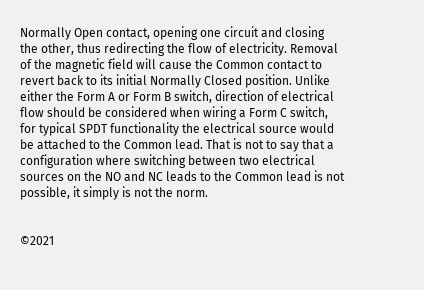Normally Open contact, opening one circuit and closing the other, thus redirecting the flow of electricity. Removal of the magnetic field will cause the Common contact to revert back to its initial Normally Closed position. Unlike either the Form A or Form B switch, direction of electrical flow should be considered when wiring a Form C switch, for typical SPDT functionality the electrical source would be attached to the Common lead. That is not to say that a configuration where switching between two electrical sources on the NO and NC leads to the Common lead is not possible, it simply is not the norm.


©2021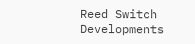Reed Switch Developments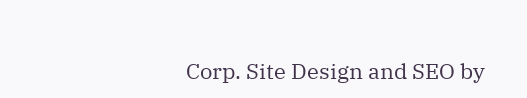Corp. Site Design and SEO by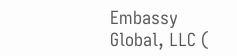Embassy Global, LLC (